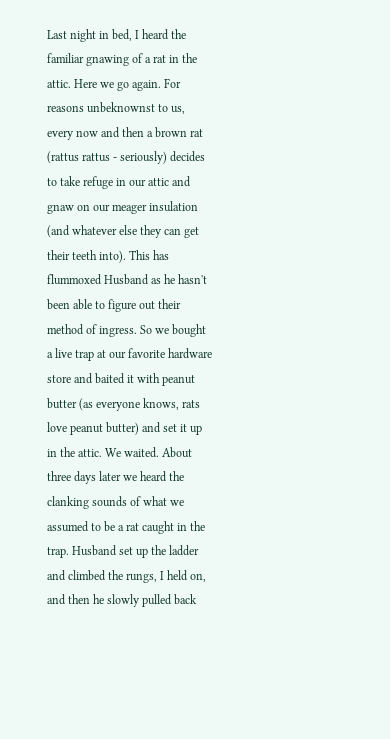Last night in bed, I heard the familiar gnawing of a rat in the attic. Here we go again. For reasons unbeknownst to us, every now and then a brown rat (rattus rattus - seriously) decides to take refuge in our attic and gnaw on our meager insulation (and whatever else they can get their teeth into). This has flummoxed Husband as he hasn't been able to figure out their method of ingress. So we bought a live trap at our favorite hardware store and baited it with peanut butter (as everyone knows, rats love peanut butter) and set it up in the attic. We waited. About three days later we heard the clanking sounds of what we assumed to be a rat caught in the trap. Husband set up the ladder and climbed the rungs, I held on, and then he slowly pulled back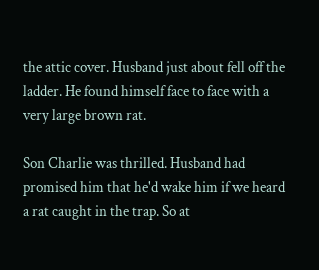the attic cover. Husband just about fell off the ladder. He found himself face to face with a very large brown rat.

Son Charlie was thrilled. Husband had promised him that he'd wake him if we heard a rat caught in the trap. So at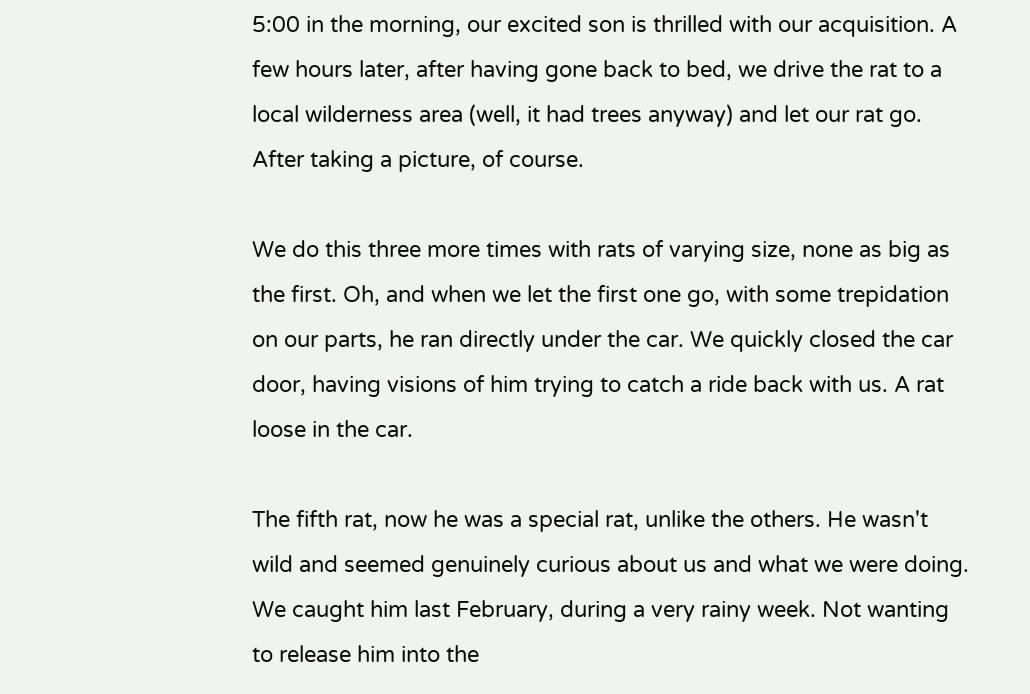5:00 in the morning, our excited son is thrilled with our acquisition. A few hours later, after having gone back to bed, we drive the rat to a local wilderness area (well, it had trees anyway) and let our rat go. After taking a picture, of course.

We do this three more times with rats of varying size, none as big as the first. Oh, and when we let the first one go, with some trepidation on our parts, he ran directly under the car. We quickly closed the car door, having visions of him trying to catch a ride back with us. A rat loose in the car.

The fifth rat, now he was a special rat, unlike the others. He wasn't wild and seemed genuinely curious about us and what we were doing. We caught him last February, during a very rainy week. Not wanting to release him into the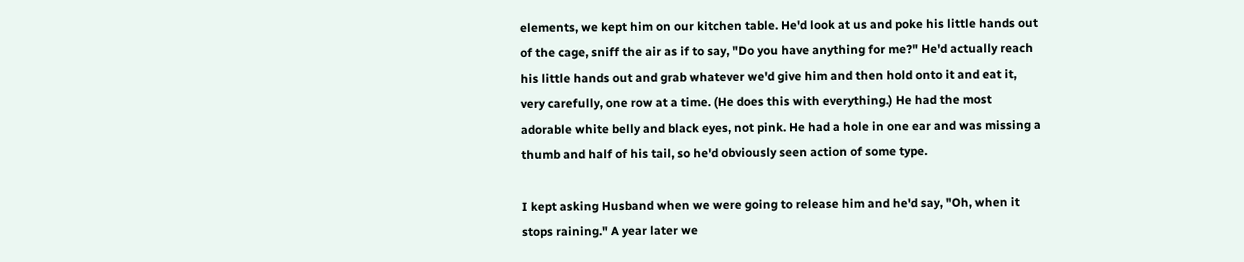elements, we kept him on our kitchen table. He'd look at us and poke his little hands out of the cage, sniff the air as if to say, "Do you have anything for me?" He'd actually reach his little hands out and grab whatever we'd give him and then hold onto it and eat it, very carefully, one row at a time. (He does this with everything.) He had the most adorable white belly and black eyes, not pink. He had a hole in one ear and was missing a thumb and half of his tail, so he'd obviously seen action of some type.

I kept asking Husband when we were going to release him and he'd say, "Oh, when it stops raining." A year later we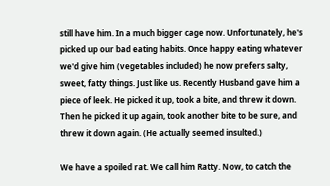still have him. In a much bigger cage now. Unfortunately, he's picked up our bad eating habits. Once happy eating whatever we'd give him (vegetables included) he now prefers salty, sweet, fatty things. Just like us. Recently Husband gave him a piece of leek. He picked it up, took a bite, and threw it down. Then he picked it up again, took another bite to be sure, and threw it down again. (He actually seemed insulted.)

We have a spoiled rat. We call him Ratty. Now, to catch the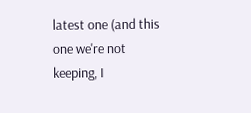latest one (and this one we're not keeping, I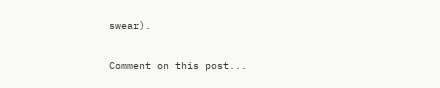swear).

Comment on this post...